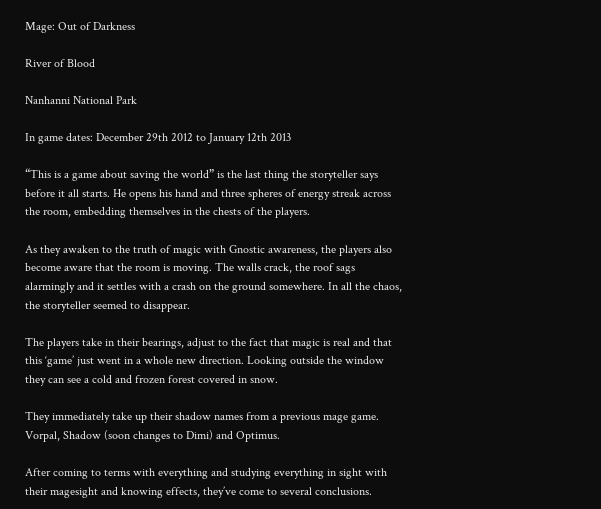Mage: Out of Darkness

River of Blood

Nanhanni National Park

In game dates: December 29th 2012 to January 12th 2013

“This is a game about saving the world” is the last thing the storyteller says before it all starts. He opens his hand and three spheres of energy streak across the room, embedding themselves in the chests of the players.

As they awaken to the truth of magic with Gnostic awareness, the players also become aware that the room is moving. The walls crack, the roof sags alarmingly and it settles with a crash on the ground somewhere. In all the chaos, the storyteller seemed to disappear.

The players take in their bearings, adjust to the fact that magic is real and that this ‘game’ just went in a whole new direction. Looking outside the window they can see a cold and frozen forest covered in snow.

They immediately take up their shadow names from a previous mage game. Vorpal, Shadow (soon changes to Dimi) and Optimus.

After coming to terms with everything and studying everything in sight with their magesight and knowing effects, they’ve come to several conclusions.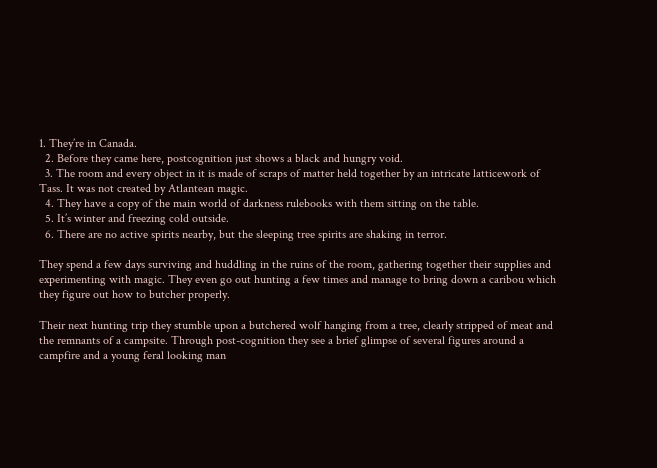1. They’re in Canada.
  2. Before they came here, postcognition just shows a black and hungry void.
  3. The room and every object in it is made of scraps of matter held together by an intricate latticework of Tass. It was not created by Atlantean magic.
  4. They have a copy of the main world of darkness rulebooks with them sitting on the table.
  5. It’s winter and freezing cold outside.
  6. There are no active spirits nearby, but the sleeping tree spirits are shaking in terror.

They spend a few days surviving and huddling in the ruins of the room, gathering together their supplies and experimenting with magic. They even go out hunting a few times and manage to bring down a caribou which they figure out how to butcher properly.

Their next hunting trip they stumble upon a butchered wolf hanging from a tree, clearly stripped of meat and the remnants of a campsite. Through post-cognition they see a brief glimpse of several figures around a campfire and a young feral looking man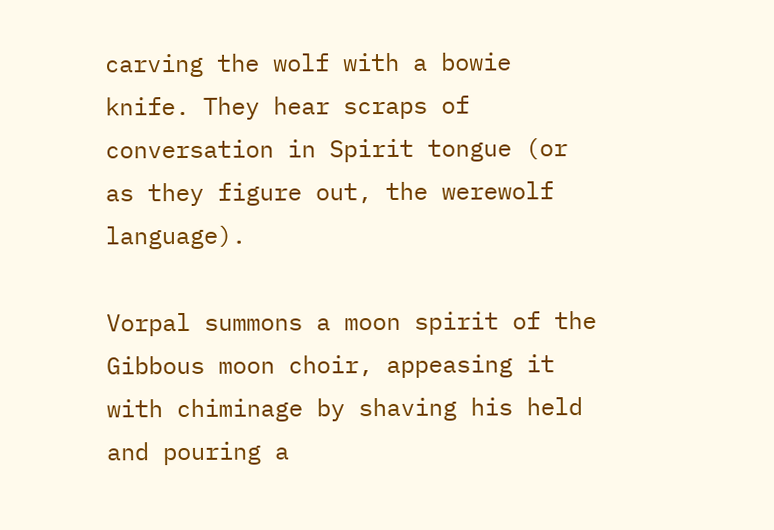carving the wolf with a bowie knife. They hear scraps of conversation in Spirit tongue (or as they figure out, the werewolf language).

Vorpal summons a moon spirit of the Gibbous moon choir, appeasing it with chiminage by shaving his held and pouring a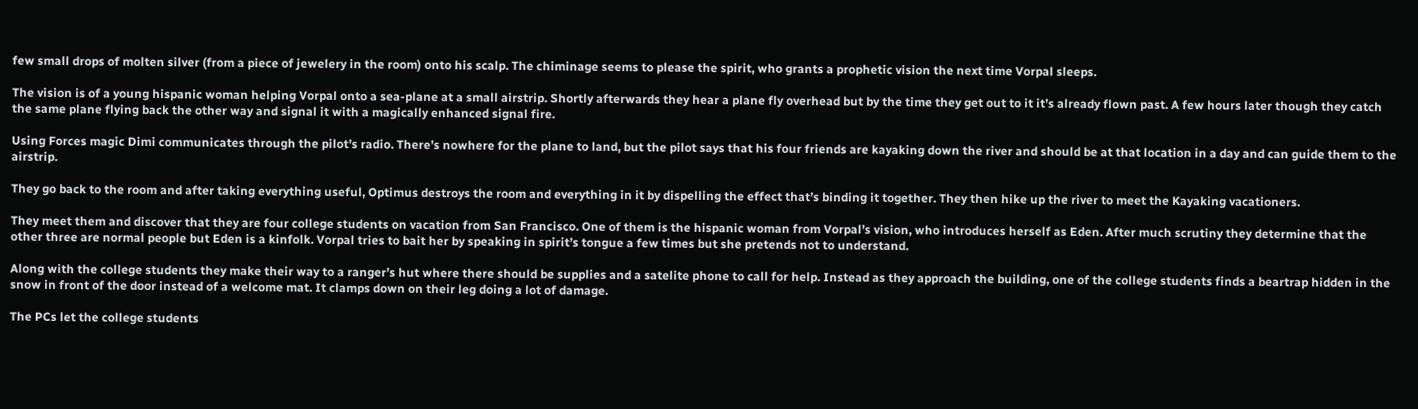few small drops of molten silver (from a piece of jewelery in the room) onto his scalp. The chiminage seems to please the spirit, who grants a prophetic vision the next time Vorpal sleeps.

The vision is of a young hispanic woman helping Vorpal onto a sea-plane at a small airstrip. Shortly afterwards they hear a plane fly overhead but by the time they get out to it it’s already flown past. A few hours later though they catch the same plane flying back the other way and signal it with a magically enhanced signal fire.

Using Forces magic Dimi communicates through the pilot’s radio. There’s nowhere for the plane to land, but the pilot says that his four friends are kayaking down the river and should be at that location in a day and can guide them to the airstrip.

They go back to the room and after taking everything useful, Optimus destroys the room and everything in it by dispelling the effect that’s binding it together. They then hike up the river to meet the Kayaking vacationers.

They meet them and discover that they are four college students on vacation from San Francisco. One of them is the hispanic woman from Vorpal’s vision, who introduces herself as Eden. After much scrutiny they determine that the other three are normal people but Eden is a kinfolk. Vorpal tries to bait her by speaking in spirit’s tongue a few times but she pretends not to understand.

Along with the college students they make their way to a ranger’s hut where there should be supplies and a satelite phone to call for help. Instead as they approach the building, one of the college students finds a beartrap hidden in the snow in front of the door instead of a welcome mat. It clamps down on their leg doing a lot of damage.

The PCs let the college students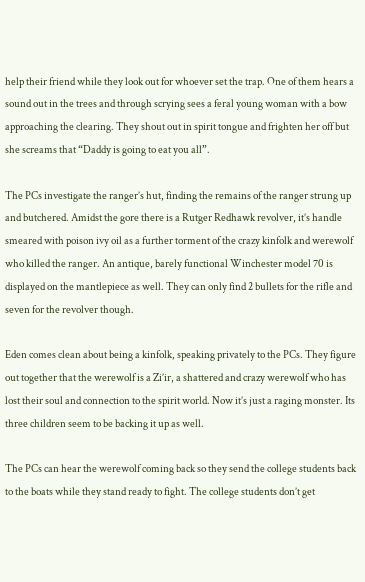help their friend while they look out for whoever set the trap. One of them hears a sound out in the trees and through scrying sees a feral young woman with a bow approaching the clearing. They shout out in spirit tongue and frighten her off but she screams that “Daddy is going to eat you all”.

The PCs investigate the ranger’s hut, finding the remains of the ranger strung up and butchered. Amidst the gore there is a Rutger Redhawk revolver, it’s handle smeared with poison ivy oil as a further torment of the crazy kinfolk and werewolf who killed the ranger. An antique, barely functional Winchester model 70 is displayed on the mantlepiece as well. They can only find 2 bullets for the rifle and seven for the revolver though.

Eden comes clean about being a kinfolk, speaking privately to the PCs. They figure out together that the werewolf is a Zi’ir, a shattered and crazy werewolf who has lost their soul and connection to the spirit world. Now it’s just a raging monster. Its three children seem to be backing it up as well.

The PCs can hear the werewolf coming back so they send the college students back to the boats while they stand ready to fight. The college students don’t get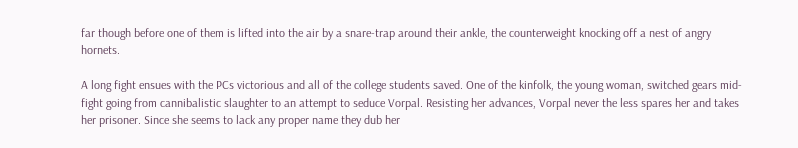far though before one of them is lifted into the air by a snare-trap around their ankle, the counterweight knocking off a nest of angry hornets.

A long fight ensues with the PCs victorious and all of the college students saved. One of the kinfolk, the young woman, switched gears mid-fight going from cannibalistic slaughter to an attempt to seduce Vorpal. Resisting her advances, Vorpal never the less spares her and takes her prisoner. Since she seems to lack any proper name they dub her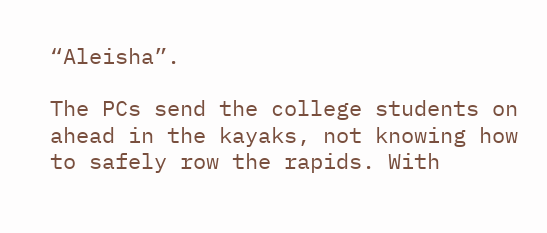“Aleisha”.

The PCs send the college students on ahead in the kayaks, not knowing how to safely row the rapids. With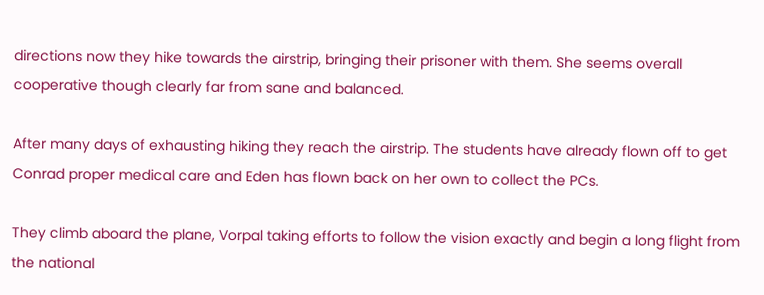directions now they hike towards the airstrip, bringing their prisoner with them. She seems overall cooperative though clearly far from sane and balanced.

After many days of exhausting hiking they reach the airstrip. The students have already flown off to get Conrad proper medical care and Eden has flown back on her own to collect the PCs.

They climb aboard the plane, Vorpal taking efforts to follow the vision exactly and begin a long flight from the national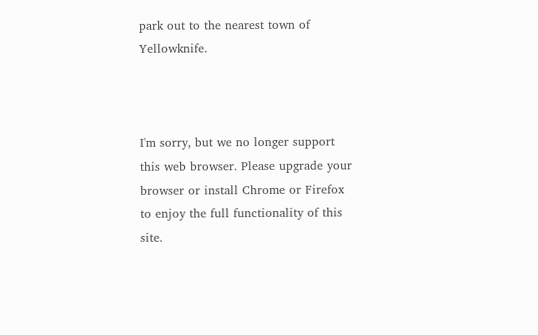park out to the nearest town of Yellowknife.



I'm sorry, but we no longer support this web browser. Please upgrade your browser or install Chrome or Firefox to enjoy the full functionality of this site.